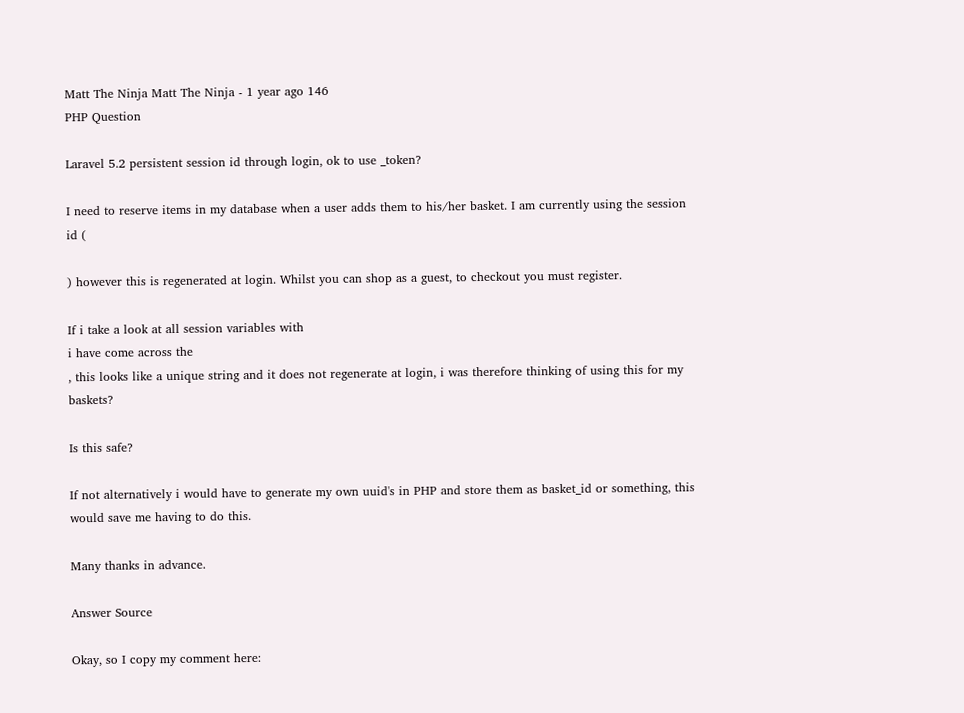Matt The Ninja Matt The Ninja - 1 year ago 146
PHP Question

Laravel 5.2 persistent session id through login, ok to use _token?

I need to reserve items in my database when a user adds them to his/her basket. I am currently using the session id (

) however this is regenerated at login. Whilst you can shop as a guest, to checkout you must register.

If i take a look at all session variables with
i have come across the
, this looks like a unique string and it does not regenerate at login, i was therefore thinking of using this for my baskets?

Is this safe?

If not alternatively i would have to generate my own uuid's in PHP and store them as basket_id or something, this would save me having to do this.

Many thanks in advance.

Answer Source

Okay, so I copy my comment here: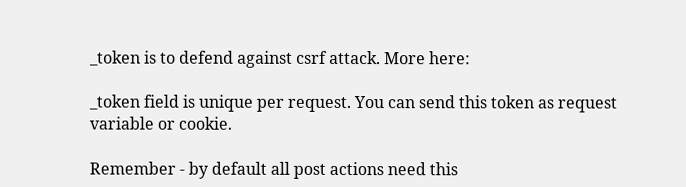_token is to defend against csrf attack. More here:

_token field is unique per request. You can send this token as request variable or cookie.

Remember - by default all post actions need this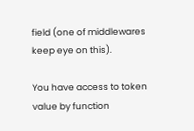field (one of middlewares keep eye on this).

You have access to token value by function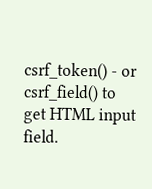csrf_token() - or csrf_field() to get HTML input field.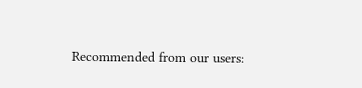Recommended from our users: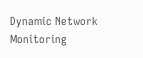Dynamic Network Monitoring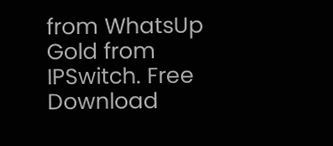from WhatsUp Gold from IPSwitch. Free Download